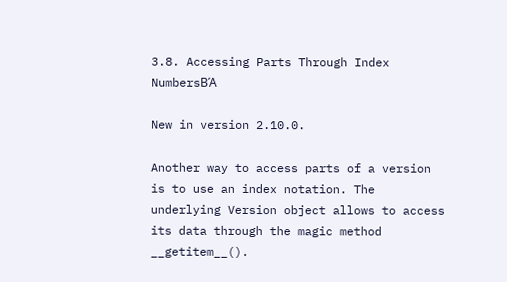3.8. Accessing Parts Through Index NumbersΒΆ

New in version 2.10.0.

Another way to access parts of a version is to use an index notation. The underlying Version object allows to access its data through the magic method __getitem__().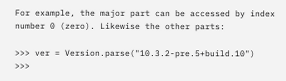For example, the major part can be accessed by index number 0 (zero). Likewise the other parts:

>>> ver = Version.parse("10.3.2-pre.5+build.10")
>>>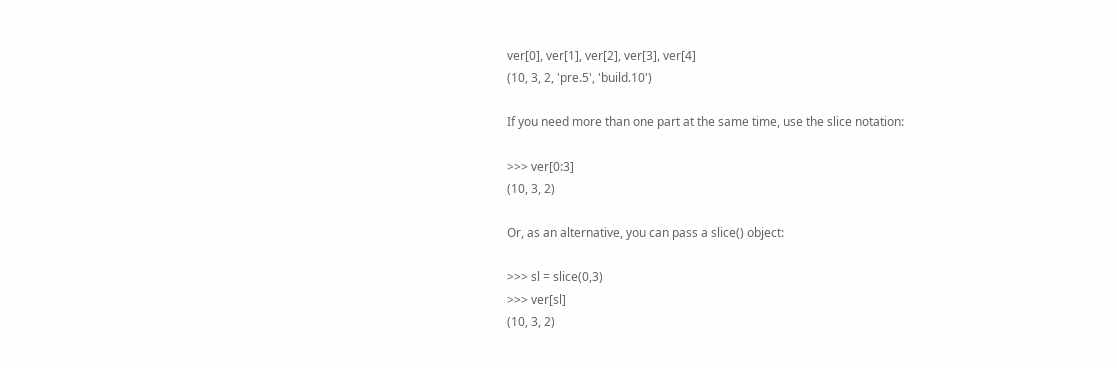ver[0], ver[1], ver[2], ver[3], ver[4]
(10, 3, 2, 'pre.5', 'build.10')

If you need more than one part at the same time, use the slice notation:

>>> ver[0:3]
(10, 3, 2)

Or, as an alternative, you can pass a slice() object:

>>> sl = slice(0,3)
>>> ver[sl]
(10, 3, 2)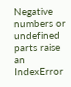Negative numbers or undefined parts raise an IndexError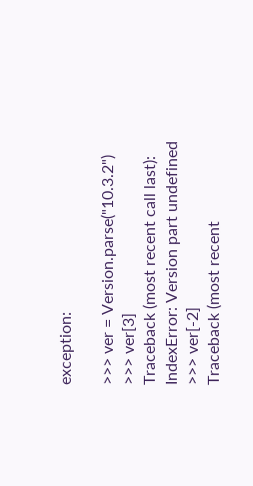exception:

>>> ver = Version.parse("10.3.2")
>>> ver[3]
Traceback (most recent call last):
IndexError: Version part undefined
>>> ver[-2]
Traceback (most recent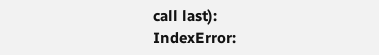call last):
IndexError: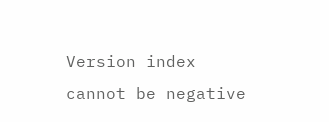Version index cannot be negative